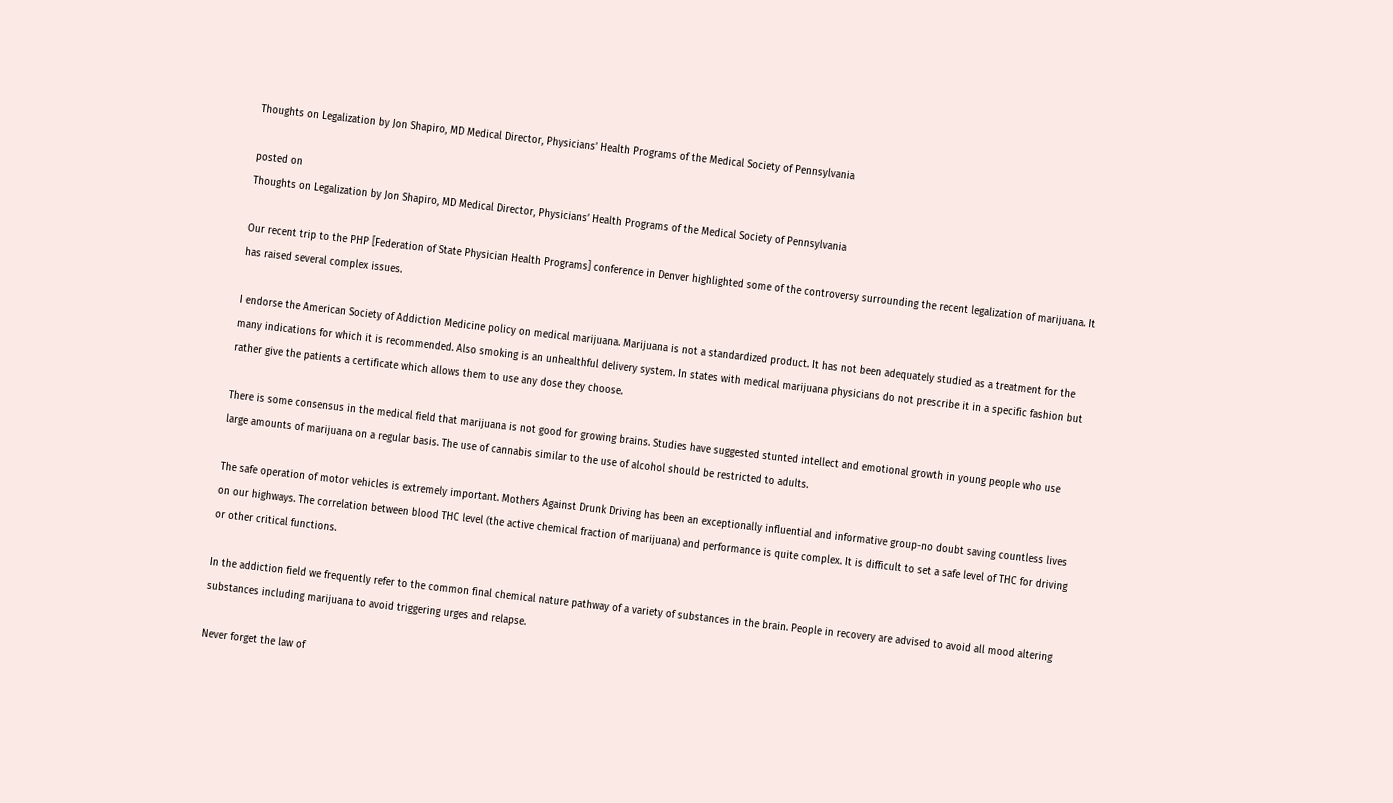Thoughts on Legalization by Jon Shapiro, MD Medical Director, Physicians’ Health Programs of the Medical Society of Pennsylvania

posted on
Thoughts on Legalization by Jon Shapiro, MD Medical Director, Physicians’ Health Programs of the Medical Society of Pennsylvania

Our recent trip to the PHP [Federation of State Physician Health Programs] conference in Denver highlighted some of the controversy surrounding the recent legalization of marijuana. It has raised several complex issues.

I endorse the American Society of Addiction Medicine policy on medical marijuana. Marijuana is not a standardized product. It has not been adequately studied as a treatment for the many indications for which it is recommended. Also smoking is an unhealthful delivery system. In states with medical marijuana physicians do not prescribe it in a specific fashion but rather give the patients a certificate which allows them to use any dose they choose.

There is some consensus in the medical field that marijuana is not good for growing brains. Studies have suggested stunted intellect and emotional growth in young people who use large amounts of marijuana on a regular basis. The use of cannabis similar to the use of alcohol should be restricted to adults.

The safe operation of motor vehicles is extremely important. Mothers Against Drunk Driving has been an exceptionally influential and informative group-no doubt saving countless lives on our highways. The correlation between blood THC level (the active chemical fraction of marijuana) and performance is quite complex. It is difficult to set a safe level of THC for driving or other critical functions.

In the addiction field we frequently refer to the common final chemical nature pathway of a variety of substances in the brain. People in recovery are advised to avoid all mood altering substances including marijuana to avoid triggering urges and relapse.

Never forget the law of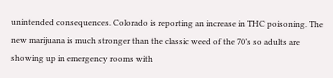unintended consequences. Colorado is reporting an increase in THC poisoning. The new marijuana is much stronger than the classic weed of the 70’s so adults are showing up in emergency rooms with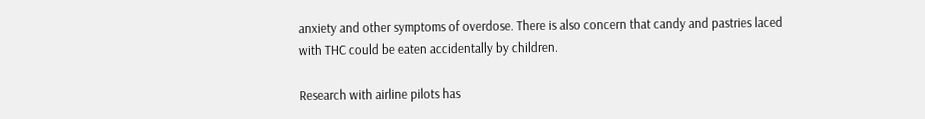anxiety and other symptoms of overdose. There is also concern that candy and pastries laced with THC could be eaten accidentally by children.

Research with airline pilots has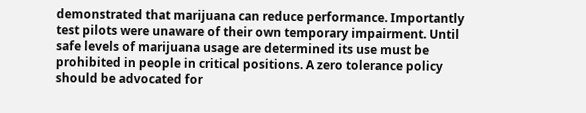demonstrated that marijuana can reduce performance. Importantly test pilots were unaware of their own temporary impairment. Until safe levels of marijuana usage are determined its use must be prohibited in people in critical positions. A zero tolerance policy should be advocated for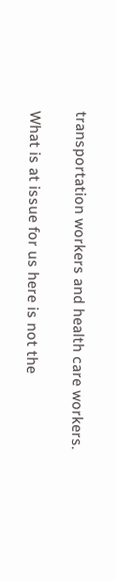transportation workers and health care workers.

What is at issue for us here is not the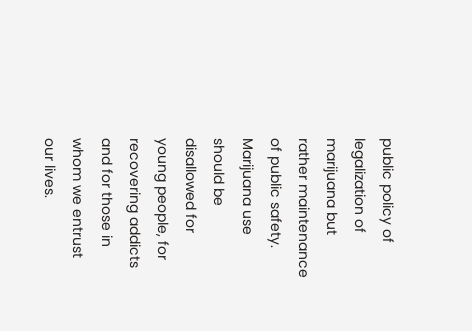public policy of legalization of marijuana but rather maintenance of public safety. Marijuana use should be disallowed for young people, for recovering addicts and for those in whom we entrust our lives.